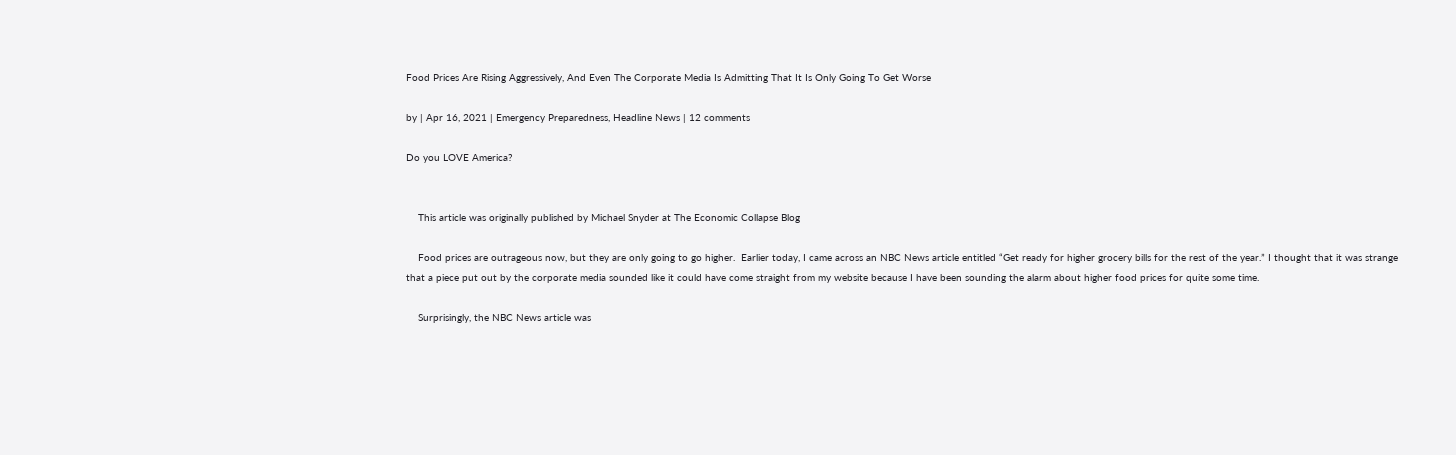Food Prices Are Rising Aggressively, And Even The Corporate Media Is Admitting That It Is Only Going To Get Worse

by | Apr 16, 2021 | Emergency Preparedness, Headline News | 12 comments

Do you LOVE America?


    This article was originally published by Michael Snyder at The Economic Collapse Blog

    Food prices are outrageous now, but they are only going to go higher.  Earlier today, I came across an NBC News article entitled “Get ready for higher grocery bills for the rest of the year.” I thought that it was strange that a piece put out by the corporate media sounded like it could have come straight from my website because I have been sounding the alarm about higher food prices for quite some time.

    Surprisingly, the NBC News article was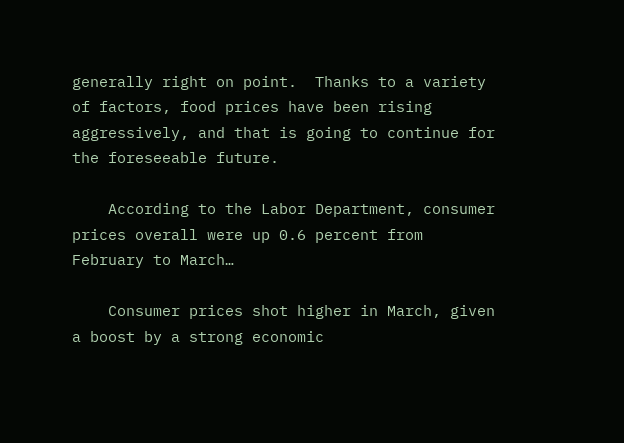generally right on point.  Thanks to a variety of factors, food prices have been rising aggressively, and that is going to continue for the foreseeable future.

    According to the Labor Department, consumer prices overall were up 0.6 percent from February to March…

    Consumer prices shot higher in March, given a boost by a strong economic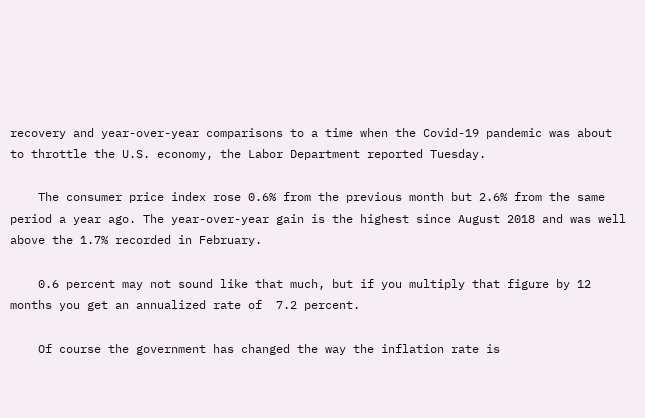recovery and year-over-year comparisons to a time when the Covid-19 pandemic was about to throttle the U.S. economy, the Labor Department reported Tuesday.

    The consumer price index rose 0.6% from the previous month but 2.6% from the same period a year ago. The year-over-year gain is the highest since August 2018 and was well above the 1.7% recorded in February.

    0.6 percent may not sound like that much, but if you multiply that figure by 12 months you get an annualized rate of  7.2 percent.

    Of course the government has changed the way the inflation rate is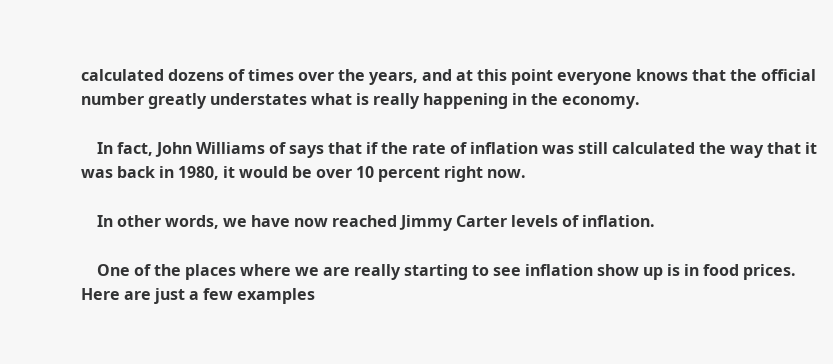calculated dozens of times over the years, and at this point everyone knows that the official number greatly understates what is really happening in the economy.

    In fact, John Williams of says that if the rate of inflation was still calculated the way that it was back in 1980, it would be over 10 percent right now.

    In other words, we have now reached Jimmy Carter levels of inflation.

    One of the places where we are really starting to see inflation show up is in food prices.  Here are just a few examples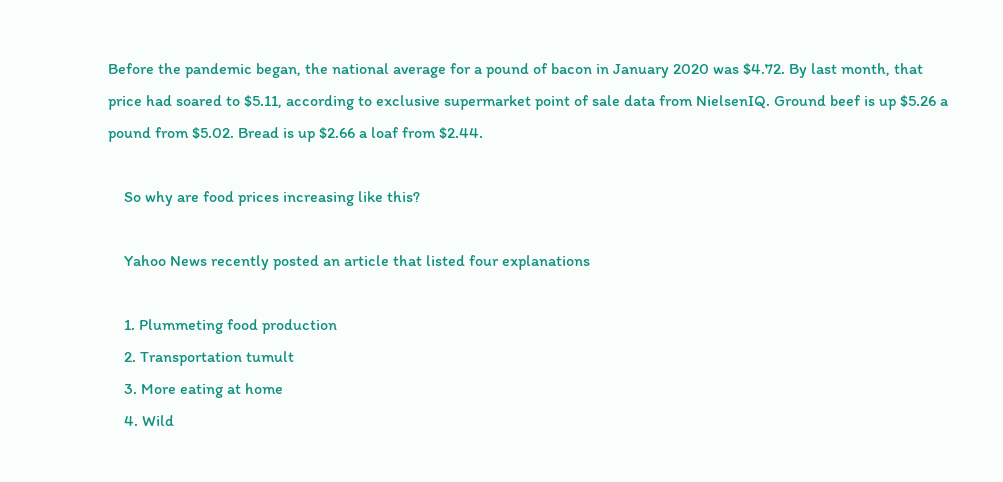Before the pandemic began, the national average for a pound of bacon in January 2020 was $4.72. By last month, that price had soared to $5.11, according to exclusive supermarket point of sale data from NielsenIQ. Ground beef is up $5.26 a pound from $5.02. Bread is up $2.66 a loaf from $2.44.

    So why are food prices increasing like this?

    Yahoo News recently posted an article that listed four explanations

    1. Plummeting food production
    2. Transportation tumult
    3. More eating at home
    4. Wild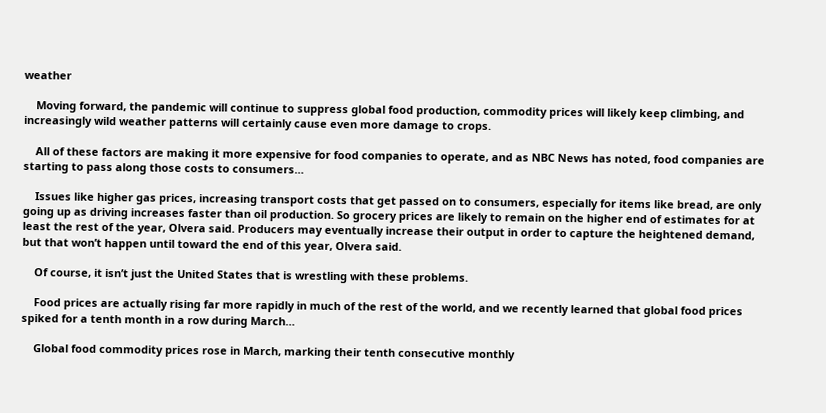weather

    Moving forward, the pandemic will continue to suppress global food production, commodity prices will likely keep climbing, and increasingly wild weather patterns will certainly cause even more damage to crops.

    All of these factors are making it more expensive for food companies to operate, and as NBC News has noted, food companies are starting to pass along those costs to consumers…

    Issues like higher gas prices, increasing transport costs that get passed on to consumers, especially for items like bread, are only going up as driving increases faster than oil production. So grocery prices are likely to remain on the higher end of estimates for at least the rest of the year, Olvera said. Producers may eventually increase their output in order to capture the heightened demand, but that won’t happen until toward the end of this year, Olvera said.

    Of course, it isn’t just the United States that is wrestling with these problems.

    Food prices are actually rising far more rapidly in much of the rest of the world, and we recently learned that global food prices spiked for a tenth month in a row during March…

    Global food commodity prices rose in March, marking their tenth consecutive monthly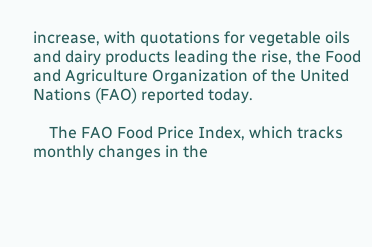increase, with quotations for vegetable oils and dairy products leading the rise, the Food and Agriculture Organization of the United Nations (FAO) reported today.

    The FAO Food Price Index, which tracks monthly changes in the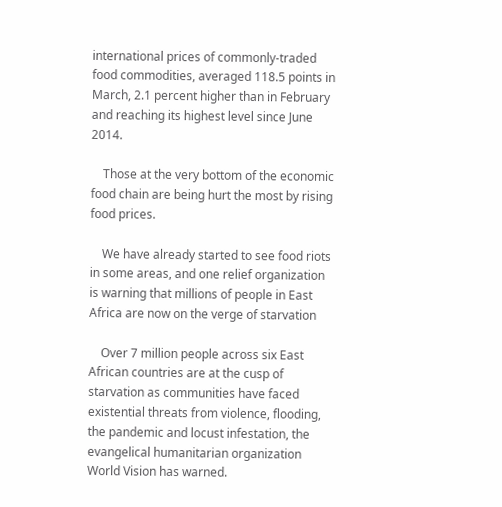international prices of commonly-traded food commodities, averaged 118.5 points in March, 2.1 percent higher than in February and reaching its highest level since June 2014.

    Those at the very bottom of the economic food chain are being hurt the most by rising food prices.

    We have already started to see food riots in some areas, and one relief organization is warning that millions of people in East Africa are now on the verge of starvation

    Over 7 million people across six East African countries are at the cusp of starvation as communities have faced existential threats from violence, flooding, the pandemic and locust infestation, the evangelical humanitarian organization World Vision has warned.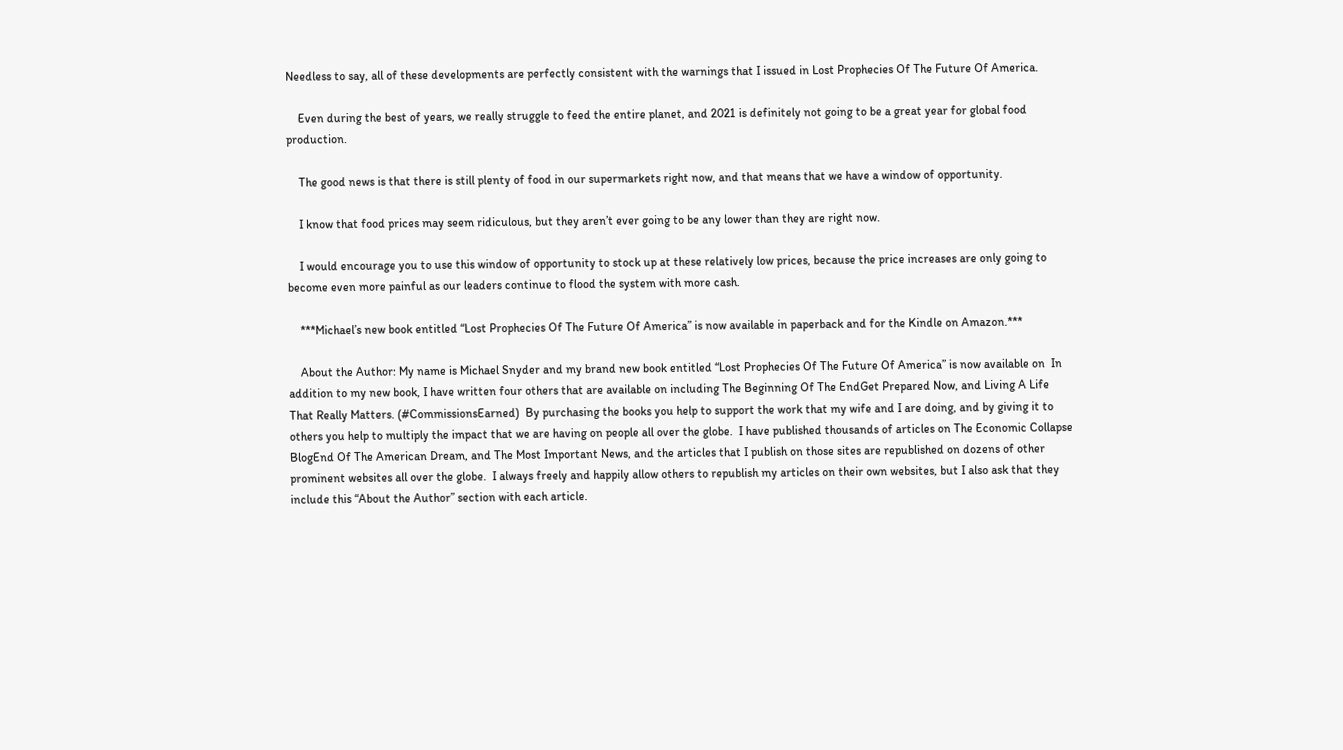Needless to say, all of these developments are perfectly consistent with the warnings that I issued in Lost Prophecies Of The Future Of America.

    Even during the best of years, we really struggle to feed the entire planet, and 2021 is definitely not going to be a great year for global food production.

    The good news is that there is still plenty of food in our supermarkets right now, and that means that we have a window of opportunity.

    I know that food prices may seem ridiculous, but they aren’t ever going to be any lower than they are right now.

    I would encourage you to use this window of opportunity to stock up at these relatively low prices, because the price increases are only going to become even more painful as our leaders continue to flood the system with more cash.

    ***Michael’s new book entitled “Lost Prophecies Of The Future Of America” is now available in paperback and for the Kindle on Amazon.***

    About the Author: My name is Michael Snyder and my brand new book entitled “Lost Prophecies Of The Future Of America” is now available on  In addition to my new book, I have written four others that are available on including The Beginning Of The EndGet Prepared Now, and Living A Life That Really Matters. (#CommissionsEarned)  By purchasing the books you help to support the work that my wife and I are doing, and by giving it to others you help to multiply the impact that we are having on people all over the globe.  I have published thousands of articles on The Economic Collapse BlogEnd Of The American Dream, and The Most Important News, and the articles that I publish on those sites are republished on dozens of other prominent websites all over the globe.  I always freely and happily allow others to republish my articles on their own websites, but I also ask that they include this “About the Author” section with each article.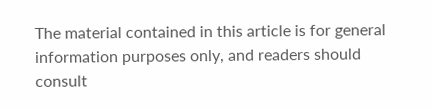The material contained in this article is for general information purposes only, and readers should consult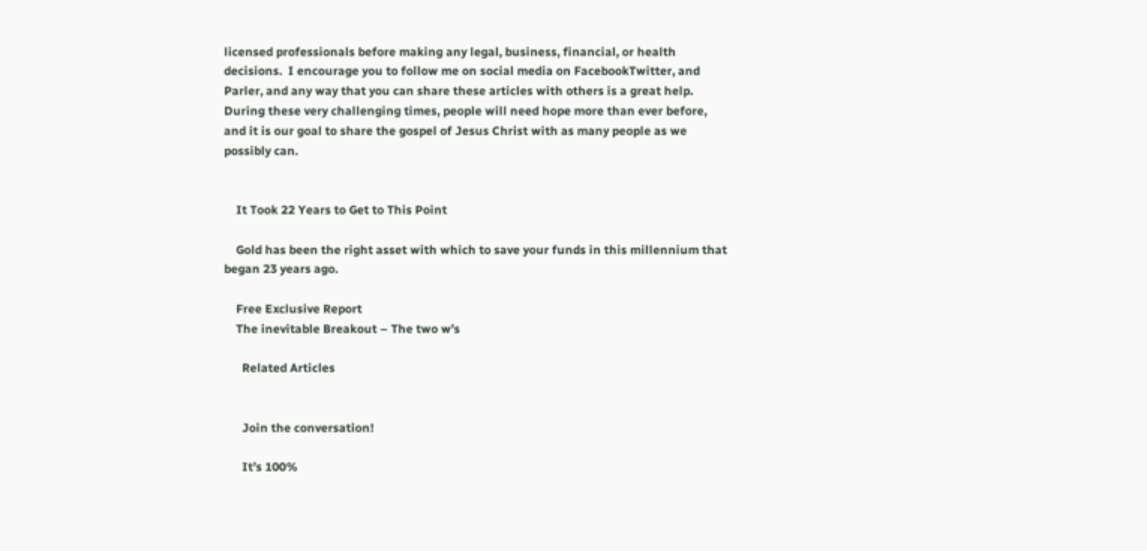licensed professionals before making any legal, business, financial, or health decisions.  I encourage you to follow me on social media on FacebookTwitter, and Parler, and any way that you can share these articles with others is a great help.  During these very challenging times, people will need hope more than ever before, and it is our goal to share the gospel of Jesus Christ with as many people as we possibly can.


    It Took 22 Years to Get to This Point

    Gold has been the right asset with which to save your funds in this millennium that began 23 years ago.

    Free Exclusive Report
    The inevitable Breakout – The two w’s

      Related Articles


      Join the conversation!

      It’s 100%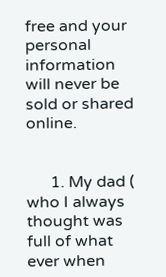free and your personal information will never be sold or shared online.


      1. My dad ( who I always thought was full of what ever when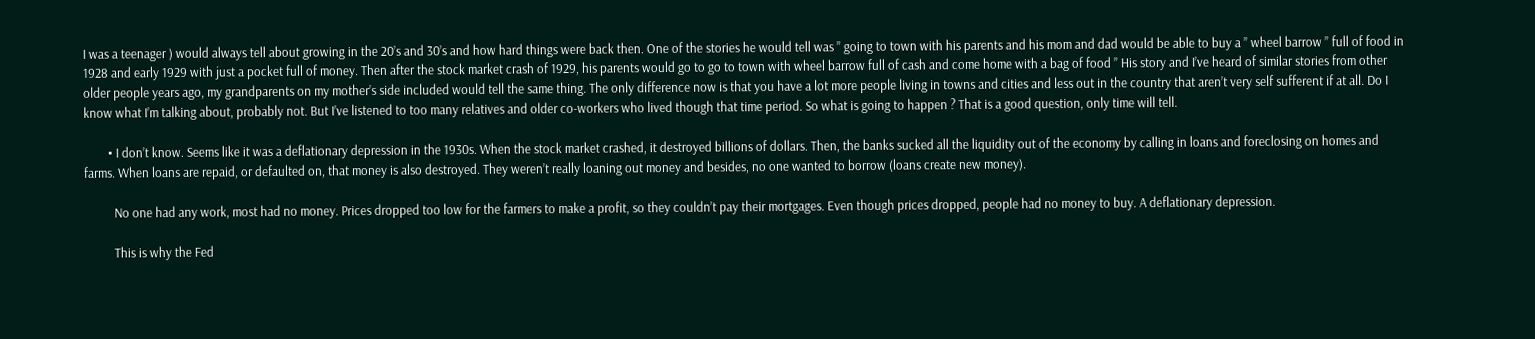I was a teenager ) would always tell about growing in the 20’s and 30’s and how hard things were back then. One of the stories he would tell was ” going to town with his parents and his mom and dad would be able to buy a ” wheel barrow ” full of food in 1928 and early 1929 with just a pocket full of money. Then after the stock market crash of 1929, his parents would go to go to town with wheel barrow full of cash and come home with a bag of food ” His story and I’ve heard of similar stories from other older people years ago, my grandparents on my mother’s side included would tell the same thing. The only difference now is that you have a lot more people living in towns and cities and less out in the country that aren’t very self sufferent if at all. Do I know what I’m talking about, probably not. But I’ve listened to too many relatives and older co-workers who lived though that time period. So what is going to happen ? That is a good question, only time will tell.

        • I don’t know. Seems like it was a deflationary depression in the 1930s. When the stock market crashed, it destroyed billions of dollars. Then, the banks sucked all the liquidity out of the economy by calling in loans and foreclosing on homes and farms. When loans are repaid, or defaulted on, that money is also destroyed. They weren’t really loaning out money and besides, no one wanted to borrow (loans create new money).

          No one had any work, most had no money. Prices dropped too low for the farmers to make a profit, so they couldn’t pay their mortgages. Even though prices dropped, people had no money to buy. A deflationary depression.

          This is why the Fed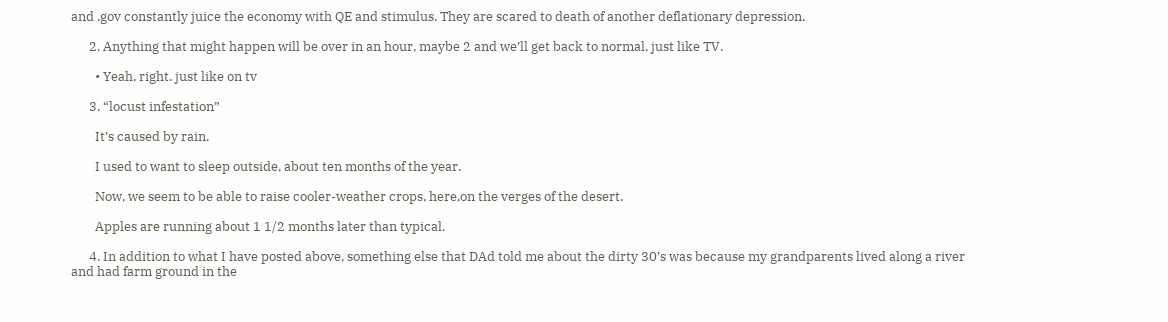and .gov constantly juice the economy with QE and stimulus. They are scared to death of another deflationary depression.

      2. Anything that might happen will be over in an hour, maybe 2 and we’ll get back to normal, just like TV.

        • Yeah, right. just like on tv

      3. “locust infestation”

        It’s caused by rain.

        I used to want to sleep outside, about ten months of the year.

        Now, we seem to be able to raise cooler-weather crops, here,on the verges of the desert.

        Apples are running about 1 1/2 months later than typical.

      4. In addition to what I have posted above, something else that DAd told me about the dirty 30’s was because my grandparents lived along a river and had farm ground in the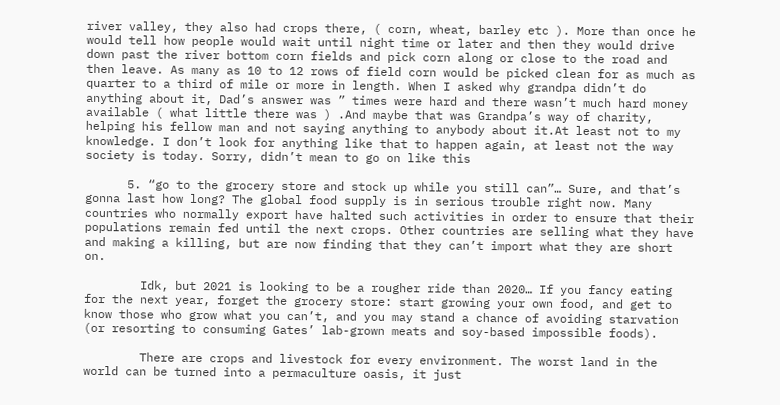river valley, they also had crops there, ( corn, wheat, barley etc ). More than once he would tell how people would wait until night time or later and then they would drive down past the river bottom corn fields and pick corn along or close to the road and then leave. As many as 10 to 12 rows of field corn would be picked clean for as much as quarter to a third of mile or more in length. When I asked why grandpa didn’t do anything about it, Dad’s answer was ” times were hard and there wasn’t much hard money available ( what little there was ) .And maybe that was Grandpa’s way of charity, helping his fellow man and not saying anything to anybody about it.At least not to my knowledge. I don’t look for anything like that to happen again, at least not the way society is today. Sorry, didn’t mean to go on like this

      5. “go to the grocery store and stock up while you still can”… Sure, and that’s gonna last how long? The global food supply is in serious trouble right now. Many countries who normally export have halted such activities in order to ensure that their populations remain fed until the next crops. Other countries are selling what they have and making a killing, but are now finding that they can’t import what they are short on.

        Idk, but 2021 is looking to be a rougher ride than 2020… If you fancy eating for the next year, forget the grocery store: start growing your own food, and get to know those who grow what you can’t, and you may stand a chance of avoiding starvation (or resorting to consuming Gates’ lab-grown meats and soy-based impossible foods).

        There are crops and livestock for every environment. The worst land in the world can be turned into a permaculture oasis, it just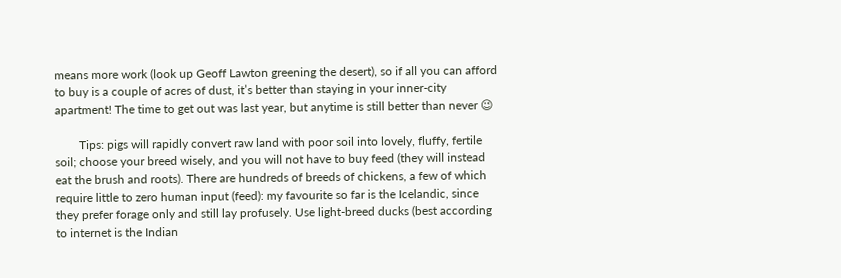means more work (look up Geoff Lawton greening the desert), so if all you can afford to buy is a couple of acres of dust, it’s better than staying in your inner-city apartment! The time to get out was last year, but anytime is still better than never 😉

        Tips: pigs will rapidly convert raw land with poor soil into lovely, fluffy, fertile soil; choose your breed wisely, and you will not have to buy feed (they will instead eat the brush and roots). There are hundreds of breeds of chickens, a few of which require little to zero human input (feed): my favourite so far is the Icelandic, since they prefer forage only and still lay profusely. Use light-breed ducks (best according to internet is the Indian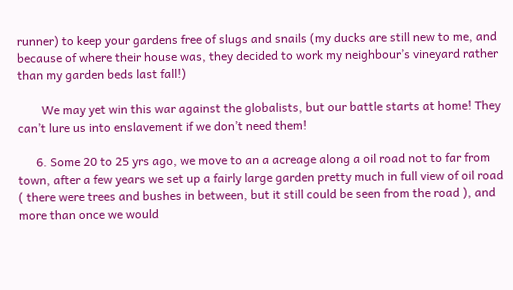runner) to keep your gardens free of slugs and snails (my ducks are still new to me, and because of where their house was, they decided to work my neighbour’s vineyard rather than my garden beds last fall!)

        We may yet win this war against the globalists, but our battle starts at home! They can’t lure us into enslavement if we don’t need them!

      6. Some 20 to 25 yrs ago, we move to an a acreage along a oil road not to far from town, after a few years we set up a fairly large garden pretty much in full view of oil road ( there were trees and bushes in between, but it still could be seen from the road ), and more than once we would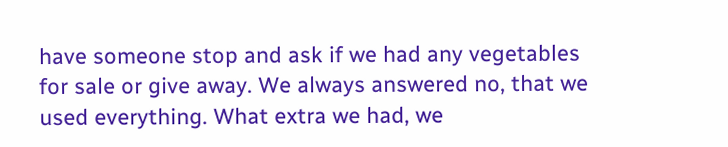have someone stop and ask if we had any vegetables for sale or give away. We always answered no, that we used everything. What extra we had, we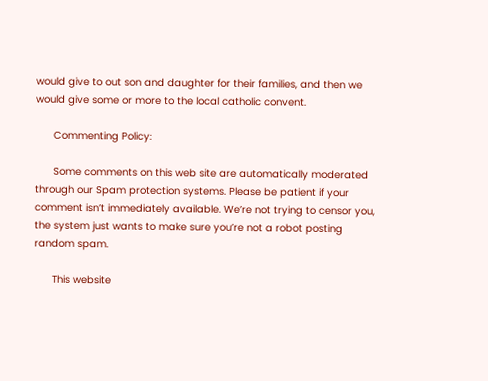would give to out son and daughter for their families, and then we would give some or more to the local catholic convent.

      Commenting Policy:

      Some comments on this web site are automatically moderated through our Spam protection systems. Please be patient if your comment isn’t immediately available. We’re not trying to censor you, the system just wants to make sure you’re not a robot posting random spam.

      This website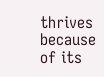thrives because of its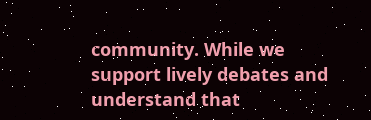community. While we support lively debates and understand that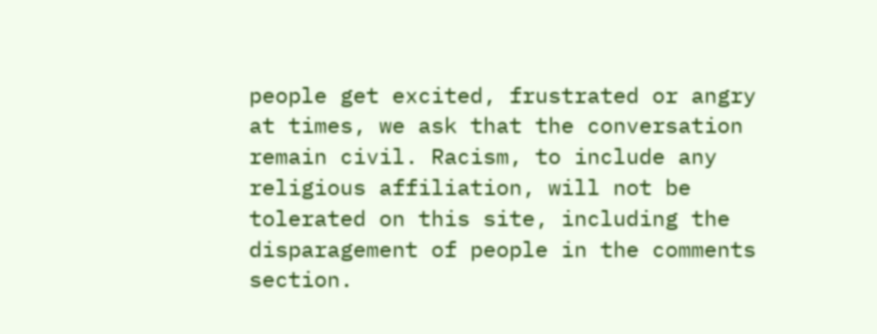people get excited, frustrated or angry at times, we ask that the conversation remain civil. Racism, to include any religious affiliation, will not be tolerated on this site, including the disparagement of people in the comments section.